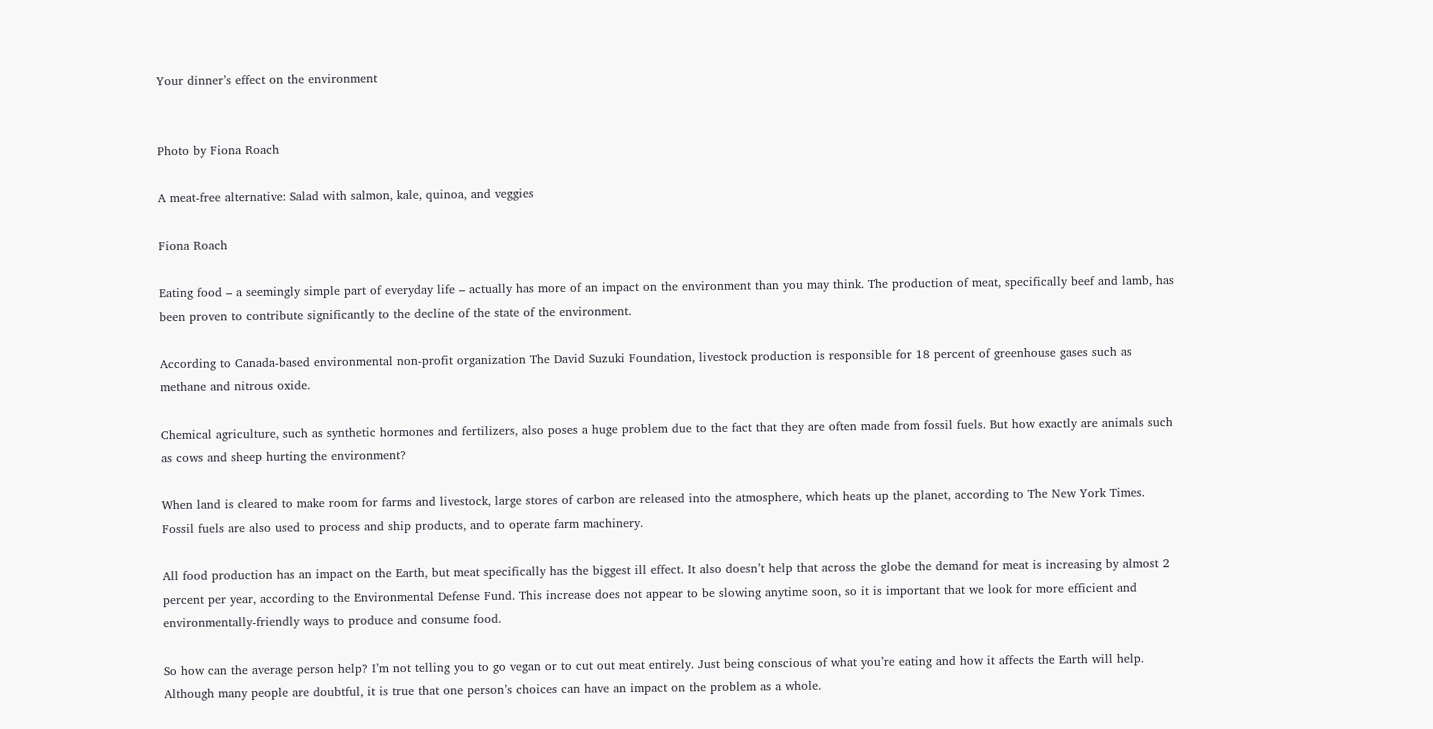Your dinner’s effect on the environment


Photo by Fiona Roach

A meat-free alternative: Salad with salmon, kale, quinoa, and veggies

Fiona Roach

Eating food – a seemingly simple part of everyday life – actually has more of an impact on the environment than you may think. The production of meat, specifically beef and lamb, has been proven to contribute significantly to the decline of the state of the environment.

According to Canada-based environmental non-profit organization The David Suzuki Foundation, livestock production is responsible for 18 percent of greenhouse gases such as methane and nitrous oxide.

Chemical agriculture, such as synthetic hormones and fertilizers, also poses a huge problem due to the fact that they are often made from fossil fuels. But how exactly are animals such as cows and sheep hurting the environment?

When land is cleared to make room for farms and livestock, large stores of carbon are released into the atmosphere, which heats up the planet, according to The New York Times. Fossil fuels are also used to process and ship products, and to operate farm machinery.

All food production has an impact on the Earth, but meat specifically has the biggest ill effect. It also doesn’t help that across the globe the demand for meat is increasing by almost 2 percent per year, according to the Environmental Defense Fund. This increase does not appear to be slowing anytime soon, so it is important that we look for more efficient and environmentally-friendly ways to produce and consume food.

So how can the average person help? I’m not telling you to go vegan or to cut out meat entirely. Just being conscious of what you’re eating and how it affects the Earth will help. Although many people are doubtful, it is true that one person’s choices can have an impact on the problem as a whole.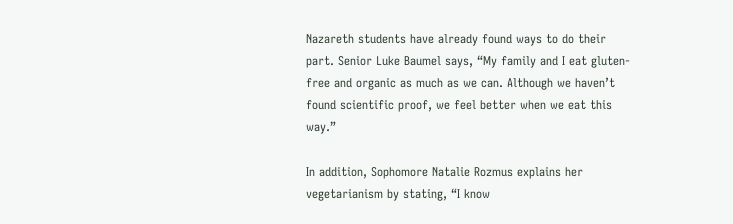Nazareth students have already found ways to do their part. Senior Luke Baumel says, “My family and I eat gluten-free and organic as much as we can. Although we haven’t found scientific proof, we feel better when we eat this way.”

In addition, Sophomore Natalie Rozmus explains her vegetarianism by stating, “I know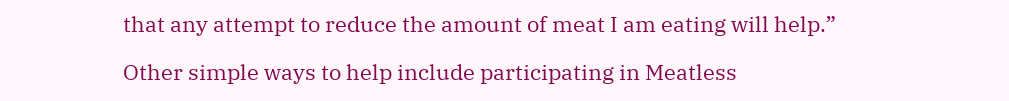that any attempt to reduce the amount of meat I am eating will help.”

Other simple ways to help include participating in Meatless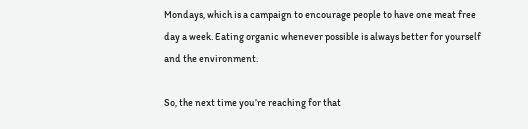Mondays, which is a campaign to encourage people to have one meat free day a week. Eating organic whenever possible is always better for yourself and the environment.

So, the next time you’re reaching for that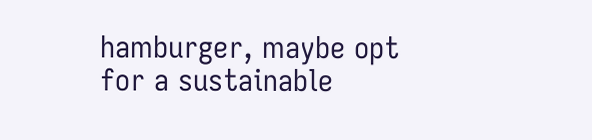hamburger, maybe opt for a sustainable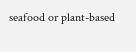seafood or plant-based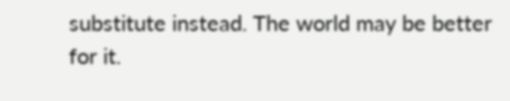substitute instead. The world may be better for it.